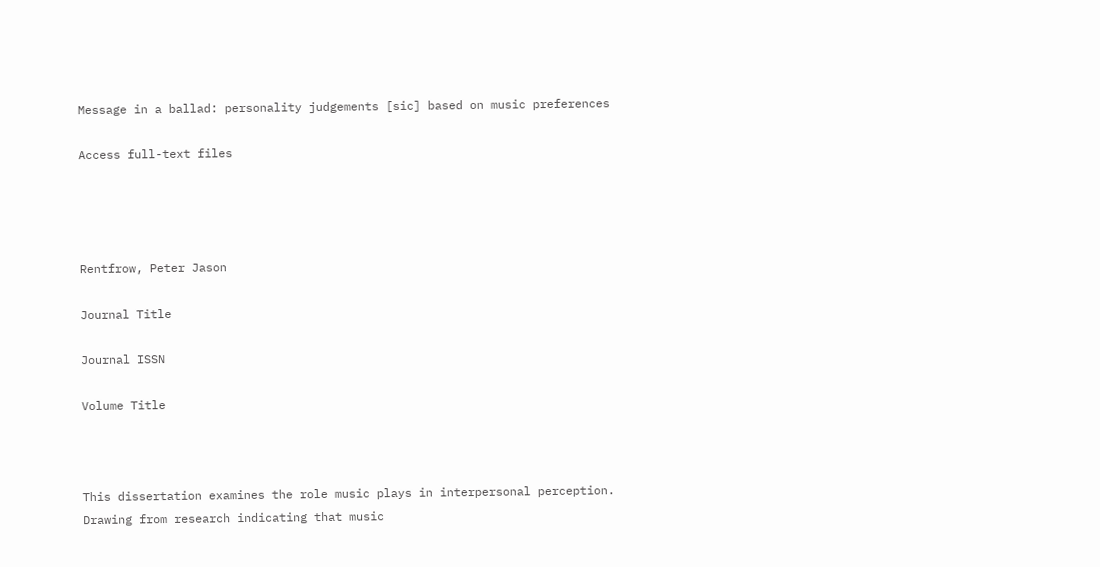Message in a ballad: personality judgements [sic] based on music preferences

Access full-text files




Rentfrow, Peter Jason

Journal Title

Journal ISSN

Volume Title



This dissertation examines the role music plays in interpersonal perception. Drawing from research indicating that music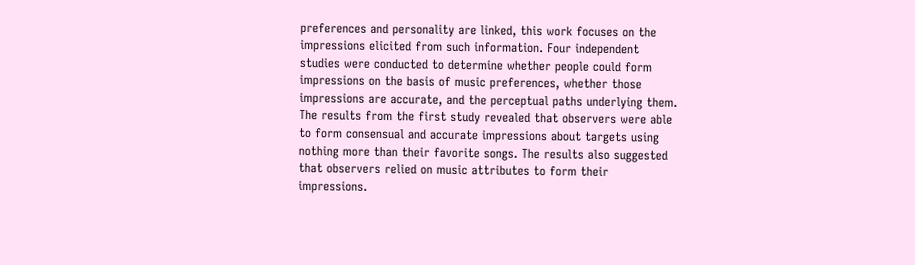preferences and personality are linked, this work focuses on the impressions elicited from such information. Four independent studies were conducted to determine whether people could form impressions on the basis of music preferences, whether those impressions are accurate, and the perceptual paths underlying them. The results from the first study revealed that observers were able to form consensual and accurate impressions about targets using nothing more than their favorite songs. The results also suggested that observers relied on music attributes to form their impressions.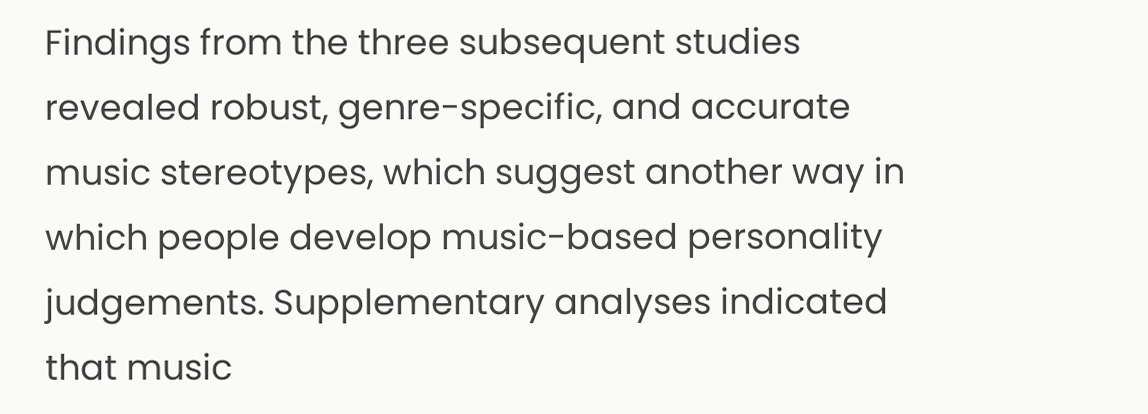Findings from the three subsequent studies revealed robust, genre-specific, and accurate music stereotypes, which suggest another way in which people develop music-based personality judgements. Supplementary analyses indicated that music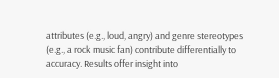attributes (e.g., loud, angry) and genre stereotypes (e.g., a rock music fan) contribute differentially to accuracy. Results offer insight into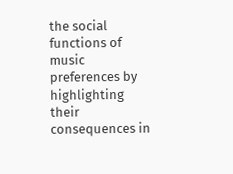the social functions of music preferences by highlighting their consequences in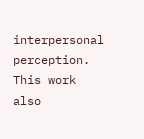interpersonal perception. This work also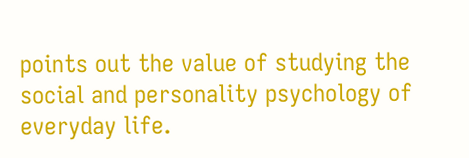points out the value of studying the social and personality psychology of everyday life.